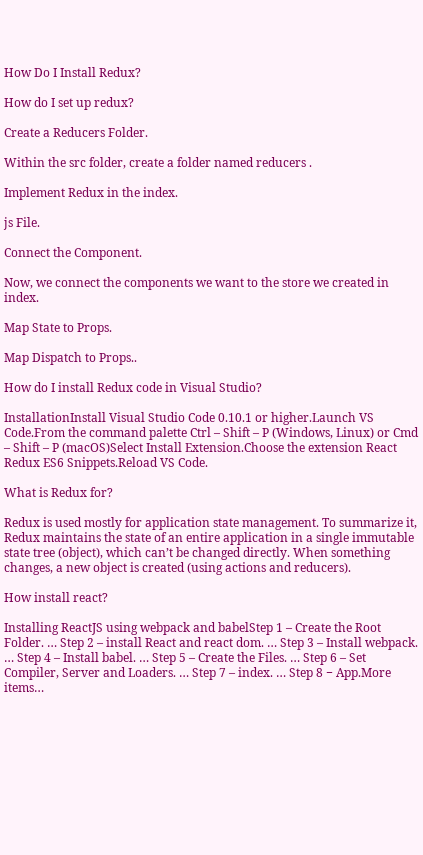How Do I Install Redux?

How do I set up redux?

Create a Reducers Folder.

Within the src folder, create a folder named reducers .

Implement Redux in the index.

js File.

Connect the Component.

Now, we connect the components we want to the store we created in index.

Map State to Props.

Map Dispatch to Props..

How do I install Redux code in Visual Studio?

InstallationInstall Visual Studio Code 0.10.1 or higher.Launch VS Code.From the command palette Ctrl – Shift – P (Windows, Linux) or Cmd – Shift – P (macOS)Select Install Extension.Choose the extension React Redux ES6 Snippets.Reload VS Code.

What is Redux for?

Redux is used mostly for application state management. To summarize it, Redux maintains the state of an entire application in a single immutable state tree (object), which can’t be changed directly. When something changes, a new object is created (using actions and reducers).

How install react?

Installing ReactJS using webpack and babelStep 1 – Create the Root Folder. … Step 2 – install React and react dom. … Step 3 – Install webpack. … Step 4 – Install babel. … Step 5 – Create the Files. … Step 6 – Set Compiler, Server and Loaders. … Step 7 – index. … Step 8 − App.More items…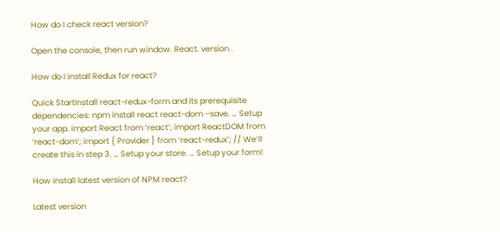How do I check react version?

Open the console, then run window. React. version .

How do I install Redux for react?

Quick StartInstall react-redux-form and its prerequisite dependencies: npm install react react-dom –save. … Setup your app. import React from ‘react’; import ReactDOM from ‘react-dom’; import { Provider } from ‘react-redux’; // We’ll create this in step 3. … Setup your store. … Setup your form!

How install latest version of NPM react?

Latest version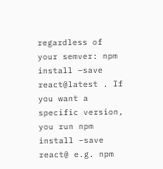regardless of your semver: npm install –save react@latest . If you want a specific version, you run npm install –save react@ e.g. npm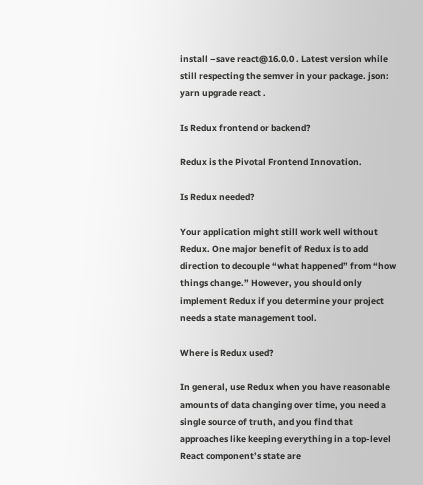install –save react@16.0.0 . Latest version while still respecting the semver in your package. json: yarn upgrade react .

Is Redux frontend or backend?

Redux is the Pivotal Frontend Innovation.

Is Redux needed?

Your application might still work well without Redux. One major benefit of Redux is to add direction to decouple “what happened” from “how things change.” However, you should only implement Redux if you determine your project needs a state management tool.

Where is Redux used?

In general, use Redux when you have reasonable amounts of data changing over time, you need a single source of truth, and you find that approaches like keeping everything in a top-level React component’s state are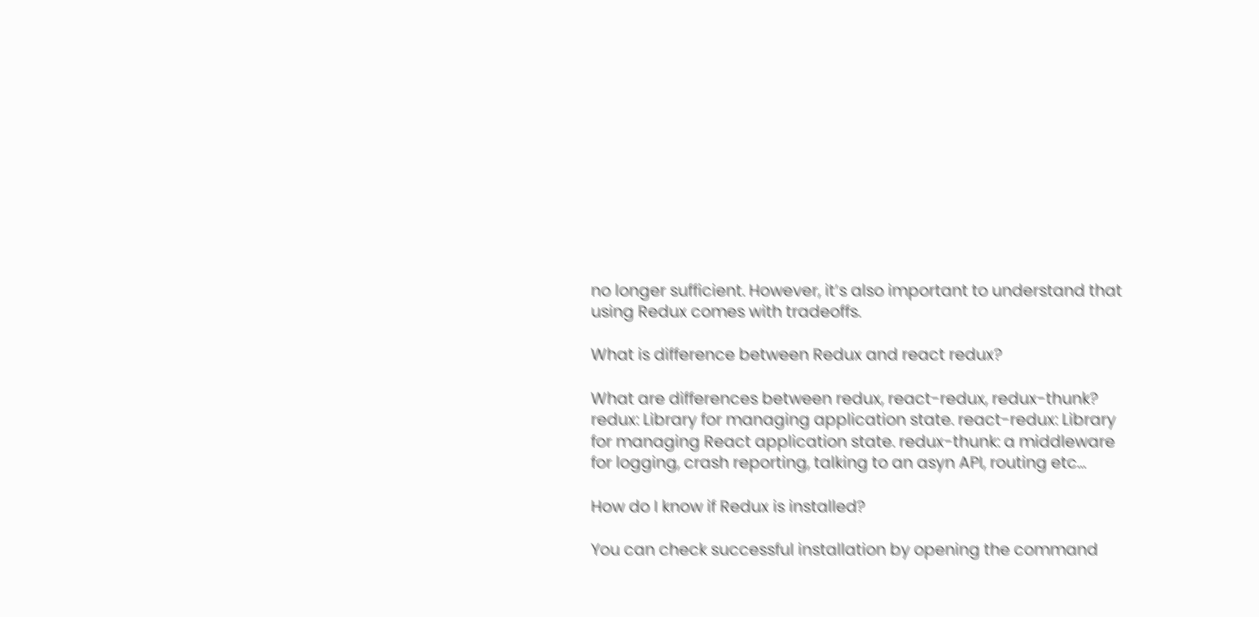no longer sufficient. However, it’s also important to understand that using Redux comes with tradeoffs.

What is difference between Redux and react redux?

What are differences between redux, react-redux, redux-thunk? redux: Library for managing application state. react-redux: Library for managing React application state. redux-thunk: a middleware for logging, crash reporting, talking to an asyn API, routing etc…

How do I know if Redux is installed?

You can check successful installation by opening the command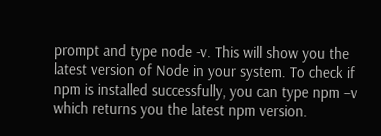prompt and type node -v. This will show you the latest version of Node in your system. To check if npm is installed successfully, you can type npm –v which returns you the latest npm version.